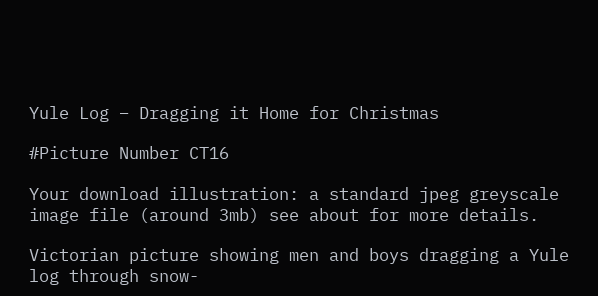Yule Log – Dragging it Home for Christmas

#Picture Number CT16

Your download illustration: a standard jpeg greyscale image file (around 3mb) see about for more details.

Victorian picture showing men and boys dragging a Yule log through snow-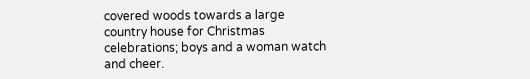covered woods towards a large country house for Christmas celebrations; boys and a woman watch and cheer.